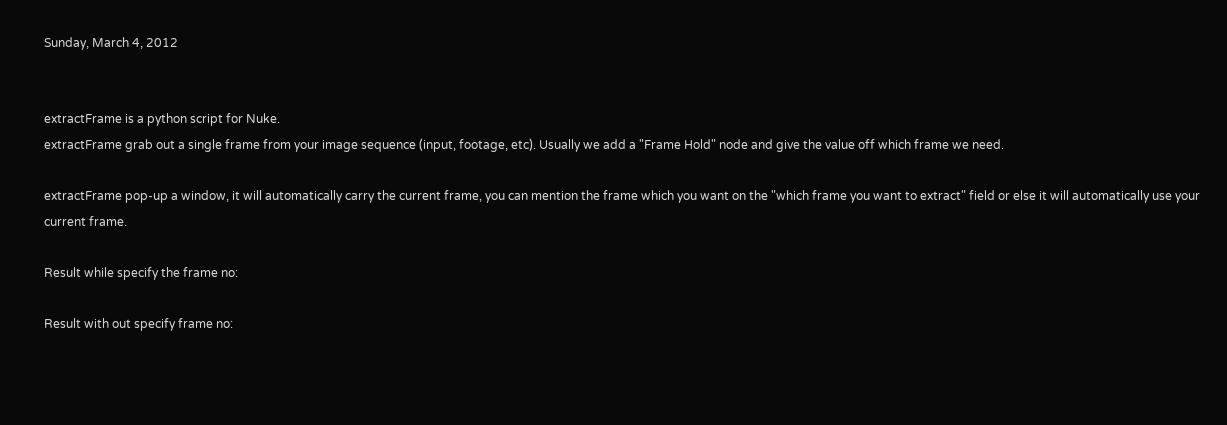Sunday, March 4, 2012


extractFrame is a python script for Nuke.
extractFrame grab out a single frame from your image sequence (input, footage, etc). Usually we add a "Frame Hold" node and give the value off which frame we need.

extractFrame pop-up a window, it will automatically carry the current frame, you can mention the frame which you want on the "which frame you want to extract" field or else it will automatically use your current frame.

Result while specify the frame no:

Result with out specify frame no: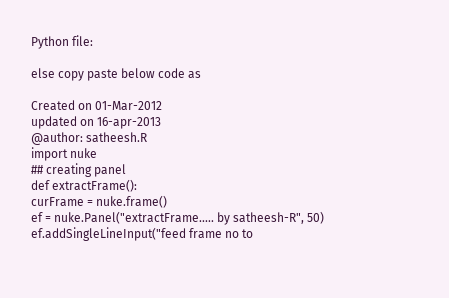Python file:

else copy paste below code as

Created on 01-Mar-2012
updated on 16-apr-2013
@author: satheesh.R
import nuke
## creating panel
def extractFrame():
curFrame = nuke.frame()
ef = nuke.Panel("extractFrame..... by satheesh-R", 50)
ef.addSingleLineInput("feed frame no to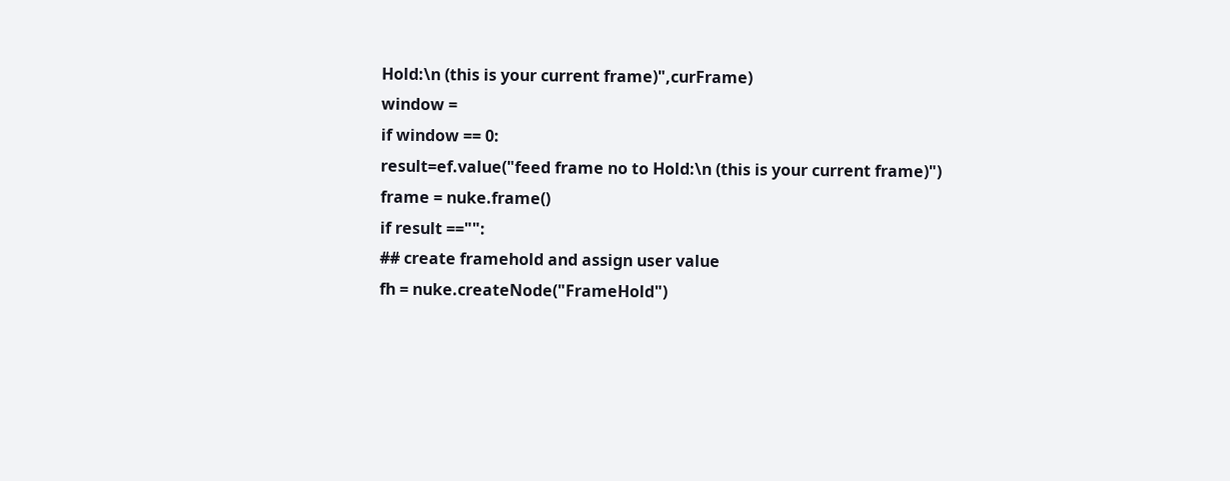Hold:\n (this is your current frame)",curFrame)
window =
if window == 0:
result=ef.value("feed frame no to Hold:\n (this is your current frame)")
frame = nuke.frame()
if result =="":
## create framehold and assign user value
fh = nuke.createNode("FrameHold")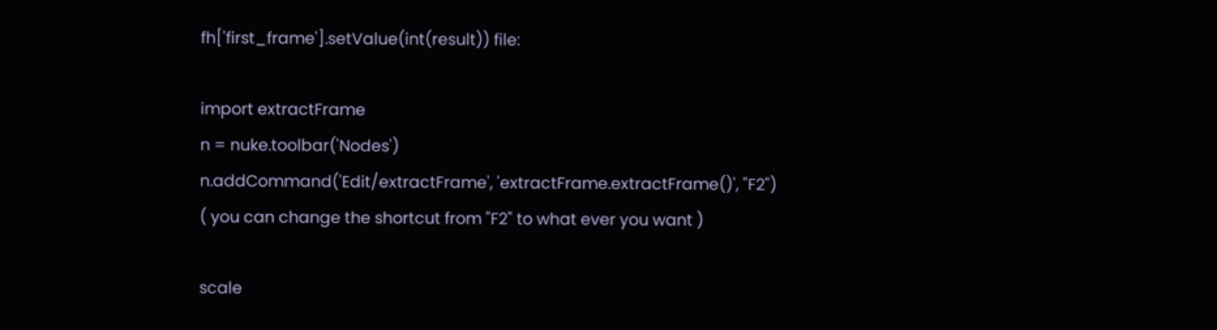fh['first_frame'].setValue(int(result)) file:

import extractFrame
n = nuke.toolbar('Nodes')
n.addCommand('Edit/extractFrame', 'extractFrame.extractFrame()', "F2")
( you can change the shortcut from "F2" to what ever you want )

scale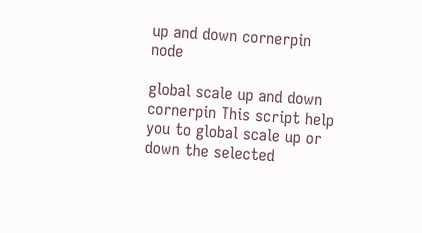up and down cornerpin node

global scale up and down cornerpin This script help you to global scale up or down the selected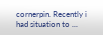cornerpin. Recently i had situation to ...